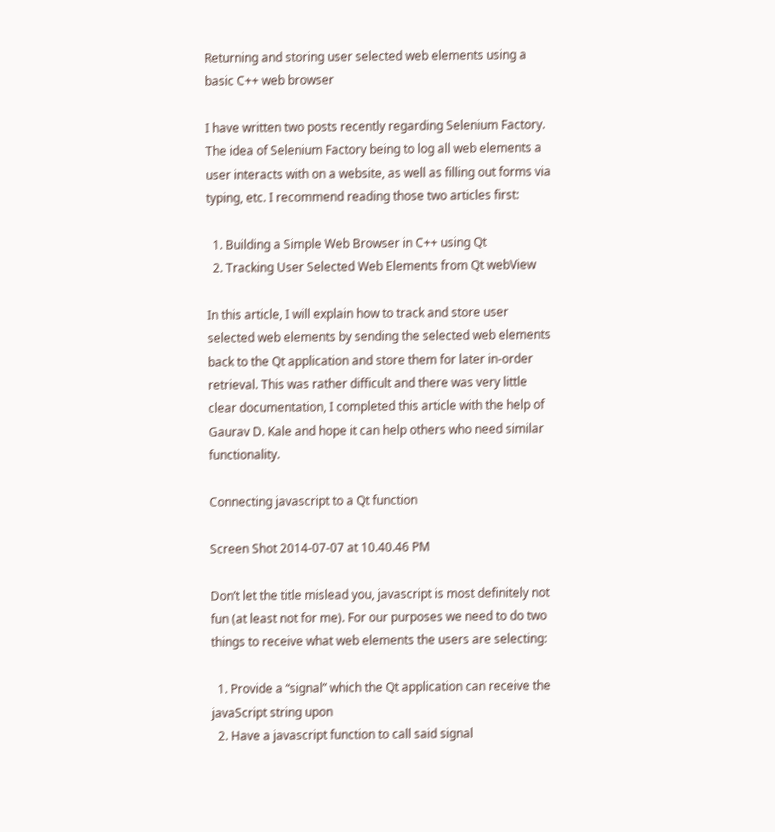Returning and storing user selected web elements using a basic C++ web browser

I have written two posts recently regarding Selenium Factory. The idea of Selenium Factory being to log all web elements a user interacts with on a website, as well as filling out forms via typing, etc. I recommend reading those two articles first:

  1. Building a Simple Web Browser in C++ using Qt
  2. Tracking User Selected Web Elements from Qt webView

In this article, I will explain how to track and store user selected web elements by sending the selected web elements back to the Qt application and store them for later in-order retrieval. This was rather difficult and there was very little clear documentation, I completed this article with the help of Gaurav D. Kale and hope it can help others who need similar functionality.

Connecting javascript to a Qt function

Screen Shot 2014-07-07 at 10.40.46 PM

Don’t let the title mislead you, javascript is most definitely not fun (at least not for me). For our purposes we need to do two things to receive what web elements the users are selecting:

  1. Provide a “signal” which the Qt application can receive the javaScript string upon
  2. Have a javascript function to call said signal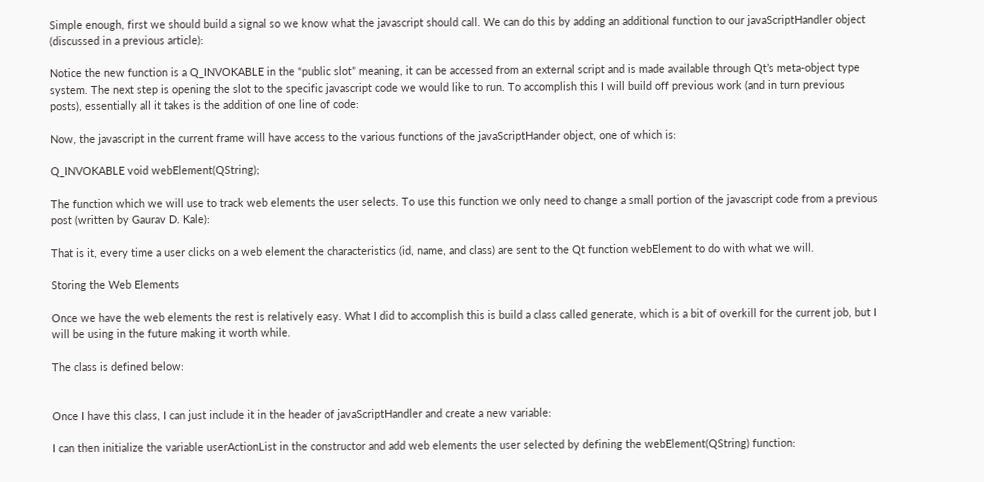Simple enough, first we should build a signal so we know what the javascript should call. We can do this by adding an additional function to our javaScriptHandler object (discussed in a previous article):

Notice the new function is a Q_INVOKABLE in the “public slot” meaning, it can be accessed from an external script and is made available through Qt’s meta-object type system. The next step is opening the slot to the specific javascript code we would like to run. To accomplish this I will build off previous work (and in turn previous posts), essentially all it takes is the addition of one line of code:

Now, the javascript in the current frame will have access to the various functions of the javaScriptHander object, one of which is:

Q_INVOKABLE void webElement(QString);

The function which we will use to track web elements the user selects. To use this function we only need to change a small portion of the javascript code from a previous post (written by Gaurav D. Kale):

That is it, every time a user clicks on a web element the characteristics (id, name, and class) are sent to the Qt function webElement to do with what we will.

Storing the Web Elements

Once we have the web elements the rest is relatively easy. What I did to accomplish this is build a class called generate, which is a bit of overkill for the current job, but I will be using in the future making it worth while.

The class is defined below:


Once I have this class, I can just include it in the header of javaScriptHandler and create a new variable:

I can then initialize the variable userActionList in the constructor and add web elements the user selected by defining the webElement(QString) function: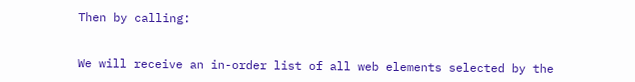Then by calling:


We will receive an in-order list of all web elements selected by the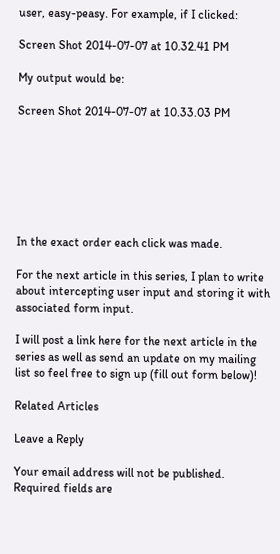user, easy-peasy. For example, if I clicked:

Screen Shot 2014-07-07 at 10.32.41 PM

My output would be:

Screen Shot 2014-07-07 at 10.33.03 PM







In the exact order each click was made.

For the next article in this series, I plan to write about intercepting user input and storing it with associated form input.

I will post a link here for the next article in the series as well as send an update on my mailing list so feel free to sign up (fill out form below)!

Related Articles

Leave a Reply

Your email address will not be published. Required fields are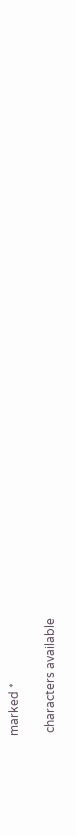marked *

 characters available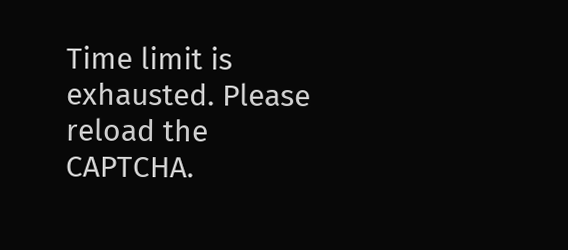Time limit is exhausted. Please reload the CAPTCHA.